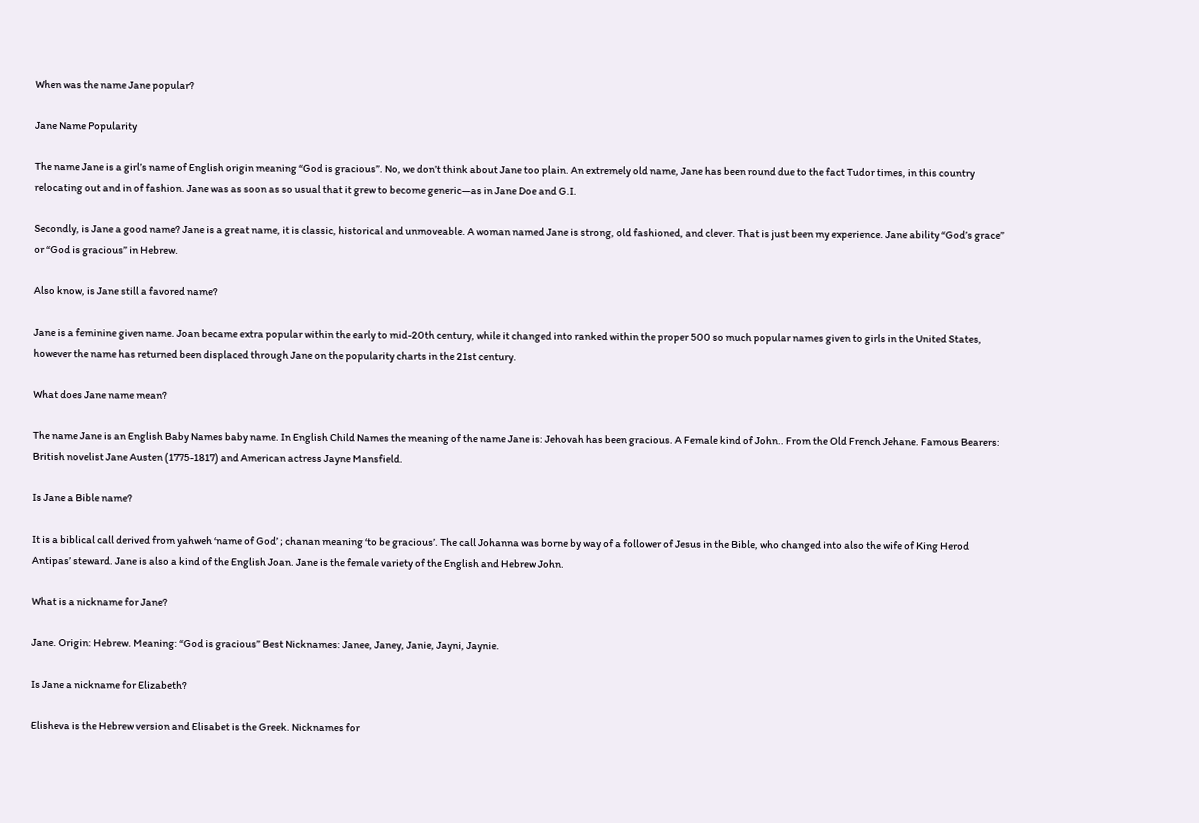When was the name Jane popular?

Jane Name Popularity

The name Jane is a girl’s name of English origin meaning “God is gracious”. No, we don’t think about Jane too plain. An extremely old name, Jane has been round due to the fact Tudor times, in this country relocating out and in of fashion. Jane was as soon as so usual that it grew to become generic—as in Jane Doe and G.I.

Secondly, is Jane a good name? Jane is a great name, it is classic, historical and unmoveable. A woman named Jane is strong, old fashioned, and clever. That is just been my experience. Jane ability “God’s grace” or “God is gracious” in Hebrew.

Also know, is Jane still a favored name?

Jane is a feminine given name. Joan became extra popular within the early to mid-20th century, while it changed into ranked within the proper 500 so much popular names given to girls in the United States, however the name has returned been displaced through Jane on the popularity charts in the 21st century.

What does Jane name mean?

The name Jane is an English Baby Names baby name. In English Child Names the meaning of the name Jane is: Jehovah has been gracious. A Female kind of John.. From the Old French Jehane. Famous Bearers: British novelist Jane Austen (1775-1817) and American actress Jayne Mansfield.

Is Jane a Bible name?

It is a biblical call derived from yahweh ‘name of God’ ; chanan meaning ‘to be gracious’. The call Johanna was borne by way of a follower of Jesus in the Bible, who changed into also the wife of King Herod Antipas’ steward. Jane is also a kind of the English Joan. Jane is the female variety of the English and Hebrew John.

What is a nickname for Jane?

Jane. Origin: Hebrew. Meaning: “God is gracious” Best Nicknames: Janee, Janey, Janie, Jayni, Jaynie.

Is Jane a nickname for Elizabeth?

Elisheva is the Hebrew version and Elisabet is the Greek. Nicknames for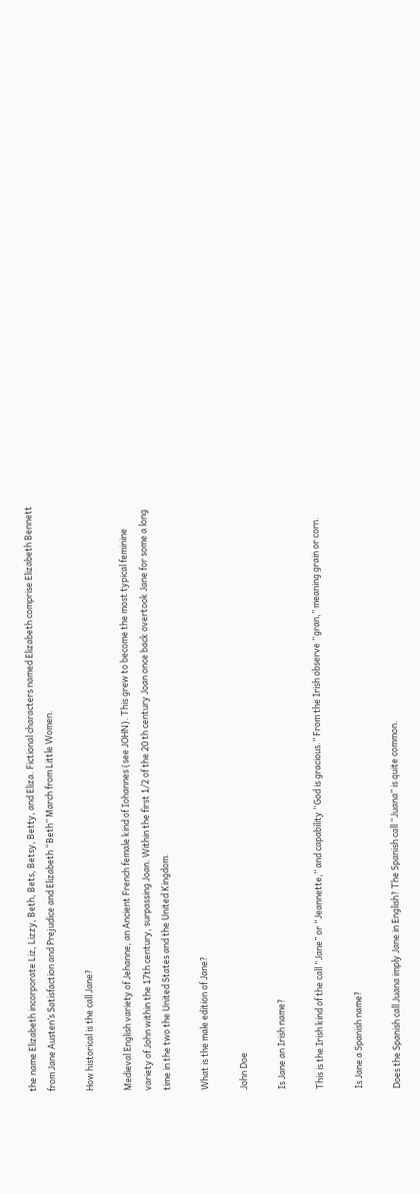the name Elizabeth incorporate Liz, Lizzy, Beth, Bets, Betsy, Betty, and Eliza. Fictional characters named Elizabeth comprise Elizabeth Bennett from Jane Austen’s Satisfaction and Prejudice and Elizabeth “Beth” March from Little Women.

How historical is the call Jane?

Medieval English variety of Jehanne, an Ancient French female kind of Iohannes (see JOHN). This grew to become the most typical feminine variety of John within the 17th century, surpassing Joan. Within the first 1/2 of the 20 th century Joan once back overtook Jane for some a long time in the two the United States and the United Kingdom.

What is the male edition of Jane?

John Doe

Is Jane an Irish name?

This is the Irish kind of the call “Jane” or “Jeannette,” and capability “God is gracious.” From the Irish observe “gran,” meaning grain or corn.

Is Jane a Spanish name?

Does the Spanish call Juana imply Jane in English? The Spanish call “Juana” is quite common.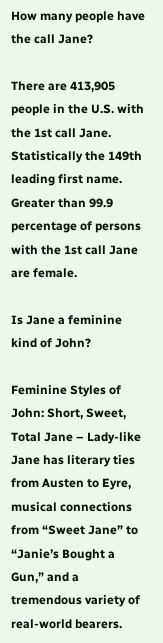How many people have the call Jane?

There are 413,905 people in the U.S. with the 1st call Jane. Statistically the 149th leading first name. Greater than 99.9 percentage of persons with the 1st call Jane are female.

Is Jane a feminine kind of John?

Feminine Styles of John: Short, Sweet, Total Jane – Lady-like Jane has literary ties from Austen to Eyre, musical connections from “Sweet Jane” to “Janie’s Bought a Gun,” and a tremendous variety of real-world bearers.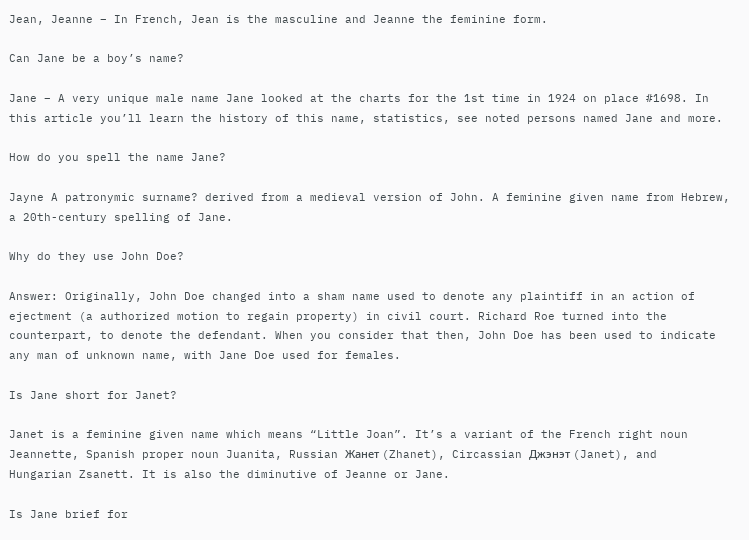Jean, Jeanne – In French, Jean is the masculine and Jeanne the feminine form.

Can Jane be a boy’s name?

Jane – A very unique male name Jane looked at the charts for the 1st time in 1924 on place #1698. In this article you’ll learn the history of this name, statistics, see noted persons named Jane and more.

How do you spell the name Jane?

Jayne A patronymic surname? derived from a medieval version of John. A feminine given name from Hebrew, a 20th-century spelling of Jane.

Why do they use John Doe?

Answer: Originally, John Doe changed into a sham name used to denote any plaintiff in an action of ejectment (a authorized motion to regain property) in civil court. Richard Roe turned into the counterpart, to denote the defendant. When you consider that then, John Doe has been used to indicate any man of unknown name, with Jane Doe used for females.

Is Jane short for Janet?

Janet is a feminine given name which means “Little Joan”. It’s a variant of the French right noun Jeannette, Spanish proper noun Juanita, Russian Жанет (Zhanet), Circassian Джэнэт (Janet), and Hungarian Zsanett. It is also the diminutive of Jeanne or Jane.

Is Jane brief for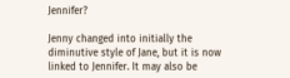Jennifer?

Jenny changed into initially the diminutive style of Jane, but it is now linked to Jennifer. It may also be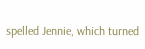spelled Jennie, which turned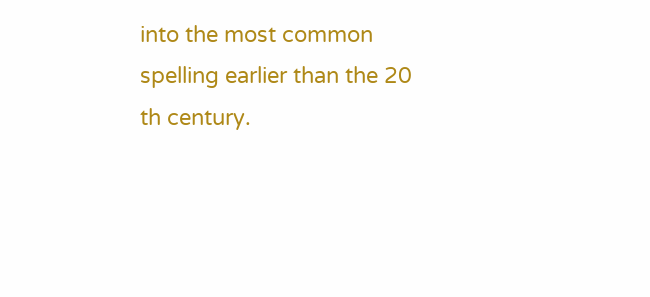into the most common spelling earlier than the 20 th century.